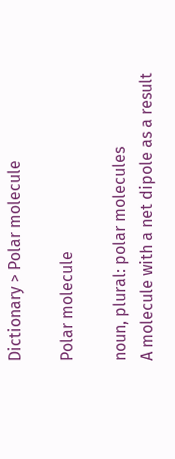Dictionary > Polar molecule

Polar molecule

noun, plural: polar molecules
A molecule with a net dipole as a result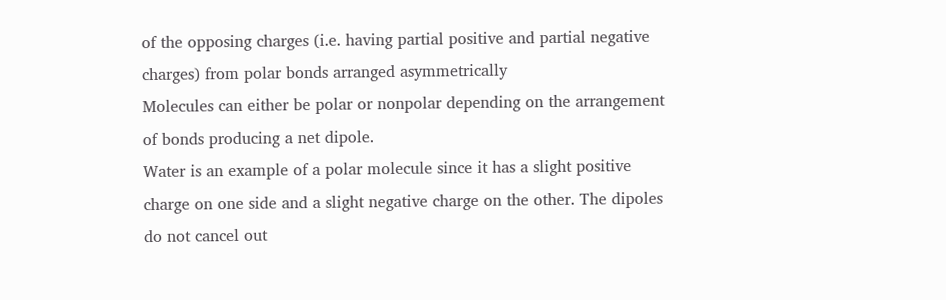of the opposing charges (i.e. having partial positive and partial negative charges) from polar bonds arranged asymmetrically
Molecules can either be polar or nonpolar depending on the arrangement of bonds producing a net dipole.
Water is an example of a polar molecule since it has a slight positive charge on one side and a slight negative charge on the other. The dipoles do not cancel out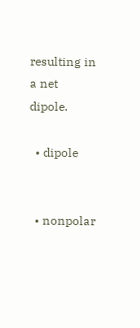resulting in a net dipole.

  • dipole


  • nonpolar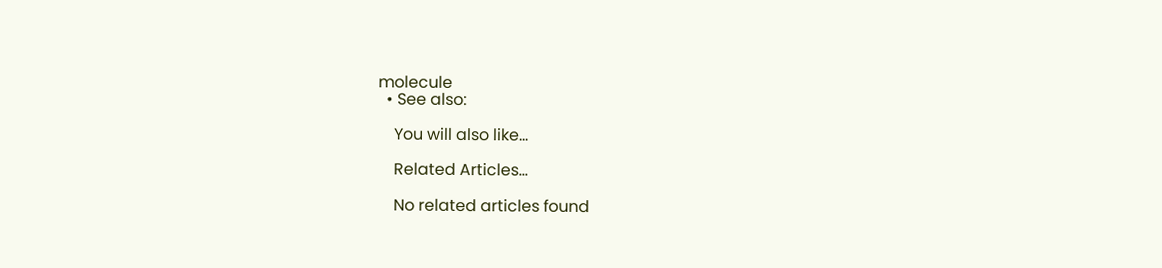molecule
  • See also:

    You will also like...

    Related Articles...

    No related articles found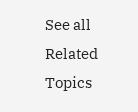See all Related Topics